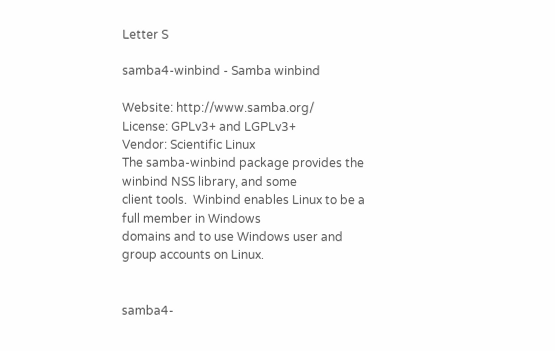Letter S

samba4-winbind - Samba winbind

Website: http://www.samba.org/
License: GPLv3+ and LGPLv3+
Vendor: Scientific Linux
The samba-winbind package provides the winbind NSS library, and some
client tools.  Winbind enables Linux to be a full member in Windows
domains and to use Windows user and group accounts on Linux.


samba4-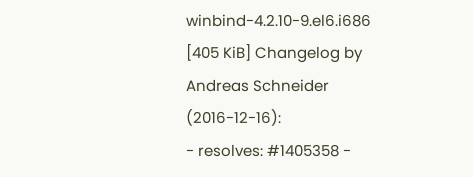winbind-4.2.10-9.el6.i686 [405 KiB] Changelog by Andreas Schneider (2016-12-16):
- resolves: #1405358 -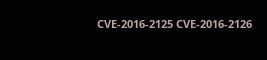CVE-2016-2125 CVE-2016-2126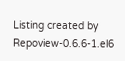Listing created by Repoview-0.6.6-1.el6